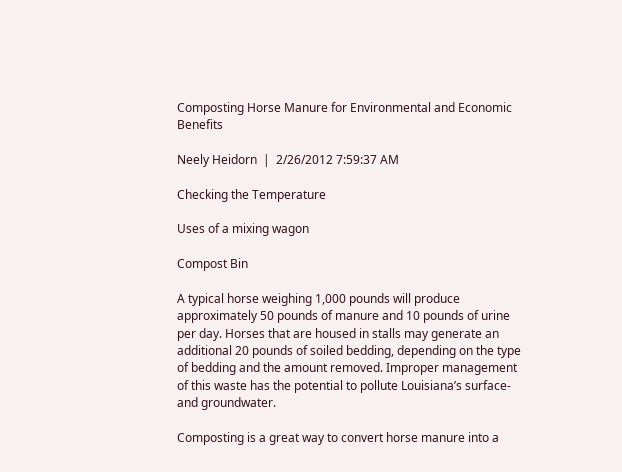Composting Horse Manure for Environmental and Economic Benefits

Neely Heidorn  |  2/26/2012 7:59:37 AM

Checking the Temperature

Uses of a mixing wagon

Compost Bin

A typical horse weighing 1,000 pounds will produce approximately 50 pounds of manure and 10 pounds of urine per day. Horses that are housed in stalls may generate an additional 20 pounds of soiled bedding, depending on the type of bedding and the amount removed. Improper management of this waste has the potential to pollute Louisiana’s surface- and groundwater.

Composting is a great way to convert horse manure into a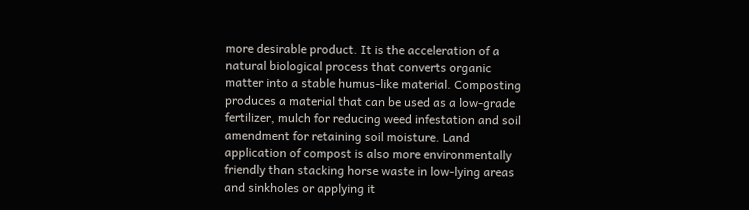more desirable product. It is the acceleration of a natural biological process that converts organic matter into a stable humus-like material. Composting produces a material that can be used as a low-grade fertilizer, mulch for reducing weed infestation and soil amendment for retaining soil moisture. Land application of compost is also more environmentally friendly than stacking horse waste in low-lying areas and sinkholes or applying it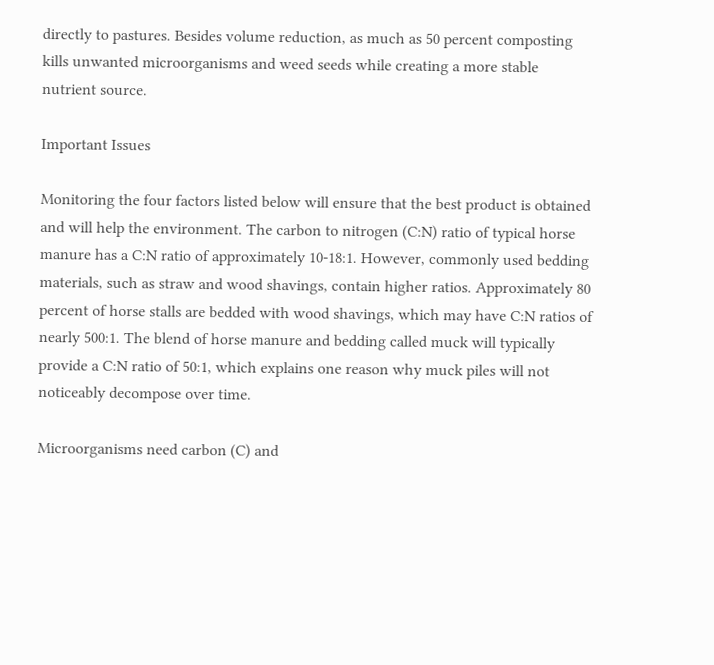directly to pastures. Besides volume reduction, as much as 50 percent composting kills unwanted microorganisms and weed seeds while creating a more stable nutrient source.

Important Issues

Monitoring the four factors listed below will ensure that the best product is obtained and will help the environment. The carbon to nitrogen (C:N) ratio of typical horse manure has a C:N ratio of approximately 10-18:1. However, commonly used bedding materials, such as straw and wood shavings, contain higher ratios. Approximately 80 percent of horse stalls are bedded with wood shavings, which may have C:N ratios of nearly 500:1. The blend of horse manure and bedding called muck will typically provide a C:N ratio of 50:1, which explains one reason why muck piles will not noticeably decompose over time.

Microorganisms need carbon (C) and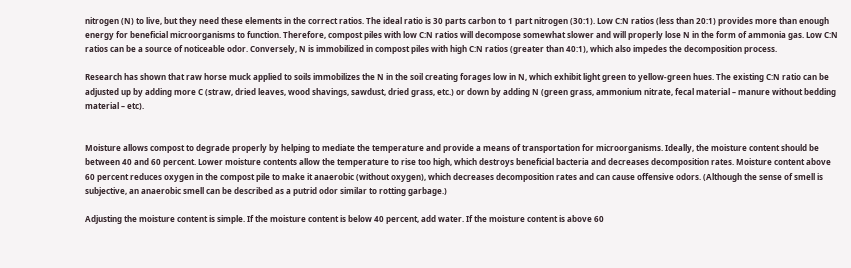nitrogen (N) to live, but they need these elements in the correct ratios. The ideal ratio is 30 parts carbon to 1 part nitrogen (30:1). Low C:N ratios (less than 20:1) provides more than enough energy for beneficial microorganisms to function. Therefore, compost piles with low C:N ratios will decompose somewhat slower and will properly lose N in the form of ammonia gas. Low C:N ratios can be a source of noticeable odor. Conversely, N is immobilized in compost piles with high C:N ratios (greater than 40:1), which also impedes the decomposition process.

Research has shown that raw horse muck applied to soils immobilizes the N in the soil creating forages low in N, which exhibit light green to yellow-green hues. The existing C:N ratio can be adjusted up by adding more C (straw, dried leaves, wood shavings, sawdust, dried grass, etc.) or down by adding N (green grass, ammonium nitrate, fecal material – manure without bedding material – etc).


Moisture allows compost to degrade properly by helping to mediate the temperature and provide a means of transportation for microorganisms. Ideally, the moisture content should be between 40 and 60 percent. Lower moisture contents allow the temperature to rise too high, which destroys beneficial bacteria and decreases decomposition rates. Moisture content above 60 percent reduces oxygen in the compost pile to make it anaerobic (without oxygen), which decreases decomposition rates and can cause offensive odors. (Although the sense of smell is subjective, an anaerobic smell can be described as a putrid odor similar to rotting garbage.)

Adjusting the moisture content is simple. If the moisture content is below 40 percent, add water. If the moisture content is above 60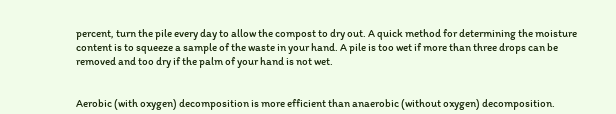percent, turn the pile every day to allow the compost to dry out. A quick method for determining the moisture content is to squeeze a sample of the waste in your hand. A pile is too wet if more than three drops can be removed and too dry if the palm of your hand is not wet.


Aerobic (with oxygen) decomposition is more efficient than anaerobic (without oxygen) decomposition.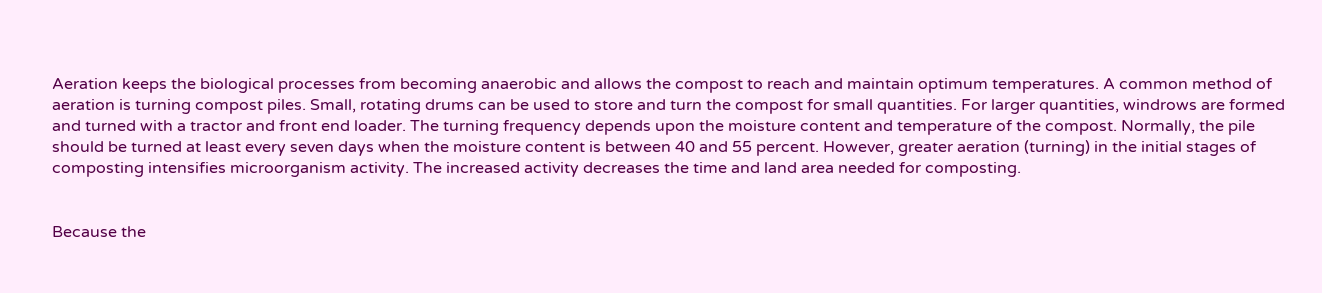Aeration keeps the biological processes from becoming anaerobic and allows the compost to reach and maintain optimum temperatures. A common method of aeration is turning compost piles. Small, rotating drums can be used to store and turn the compost for small quantities. For larger quantities, windrows are formed and turned with a tractor and front end loader. The turning frequency depends upon the moisture content and temperature of the compost. Normally, the pile should be turned at least every seven days when the moisture content is between 40 and 55 percent. However, greater aeration (turning) in the initial stages of composting intensifies microorganism activity. The increased activity decreases the time and land area needed for composting.


Because the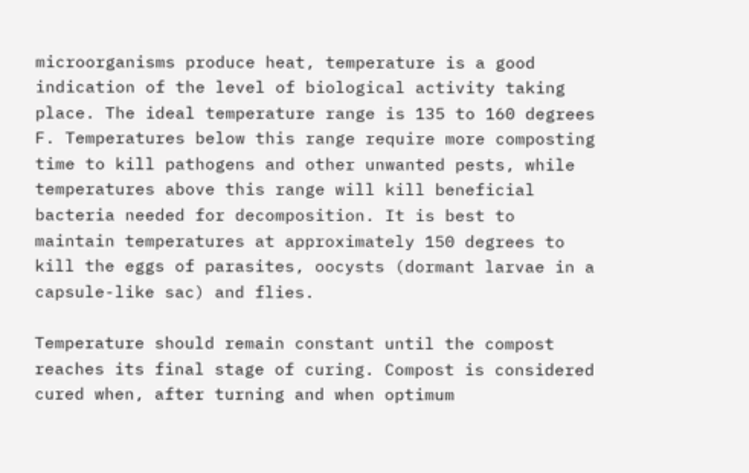microorganisms produce heat, temperature is a good indication of the level of biological activity taking place. The ideal temperature range is 135 to 160 degrees F. Temperatures below this range require more composting time to kill pathogens and other unwanted pests, while temperatures above this range will kill beneficial bacteria needed for decomposition. It is best to maintain temperatures at approximately 150 degrees to kill the eggs of parasites, oocysts (dormant larvae in a capsule-like sac) and flies.

Temperature should remain constant until the compost reaches its final stage of curing. Compost is considered cured when, after turning and when optimum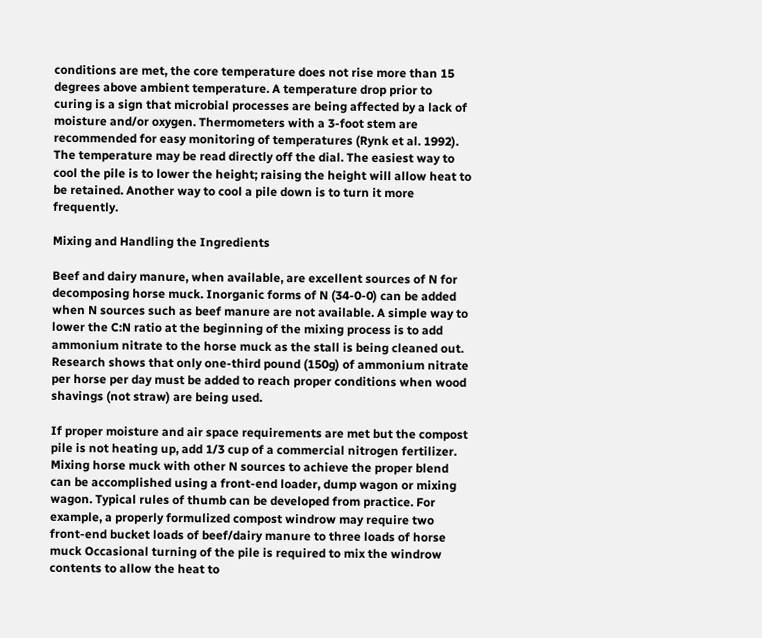conditions are met, the core temperature does not rise more than 15 degrees above ambient temperature. A temperature drop prior to curing is a sign that microbial processes are being affected by a lack of moisture and/or oxygen. Thermometers with a 3-foot stem are recommended for easy monitoring of temperatures (Rynk et al. 1992). The temperature may be read directly off the dial. The easiest way to cool the pile is to lower the height; raising the height will allow heat to be retained. Another way to cool a pile down is to turn it more frequently.

Mixing and Handling the Ingredients

Beef and dairy manure, when available, are excellent sources of N for decomposing horse muck. Inorganic forms of N (34-0-0) can be added when N sources such as beef manure are not available. A simple way to lower the C:N ratio at the beginning of the mixing process is to add ammonium nitrate to the horse muck as the stall is being cleaned out. Research shows that only one-third pound (150g) of ammonium nitrate per horse per day must be added to reach proper conditions when wood shavings (not straw) are being used.

If proper moisture and air space requirements are met but the compost pile is not heating up, add 1/3 cup of a commercial nitrogen fertilizer. Mixing horse muck with other N sources to achieve the proper blend can be accomplished using a front-end loader, dump wagon or mixing wagon. Typical rules of thumb can be developed from practice. For example, a properly formulized compost windrow may require two front-end bucket loads of beef/dairy manure to three loads of horse muck Occasional turning of the pile is required to mix the windrow contents to allow the heat to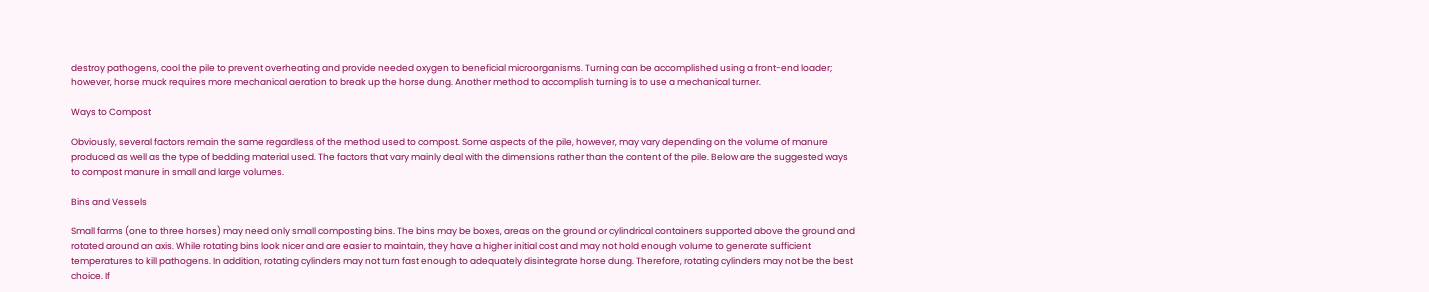destroy pathogens, cool the pile to prevent overheating and provide needed oxygen to beneficial microorganisms. Turning can be accomplished using a front-end loader; however, horse muck requires more mechanical aeration to break up the horse dung. Another method to accomplish turning is to use a mechanical turner.

Ways to Compost

Obviously, several factors remain the same regardless of the method used to compost. Some aspects of the pile, however, may vary depending on the volume of manure produced as well as the type of bedding material used. The factors that vary mainly deal with the dimensions rather than the content of the pile. Below are the suggested ways to compost manure in small and large volumes.

Bins and Vessels

Small farms (one to three horses) may need only small composting bins. The bins may be boxes, areas on the ground or cylindrical containers supported above the ground and rotated around an axis. While rotating bins look nicer and are easier to maintain, they have a higher initial cost and may not hold enough volume to generate sufficient temperatures to kill pathogens. In addition, rotating cylinders may not turn fast enough to adequately disintegrate horse dung. Therefore, rotating cylinders may not be the best choice. If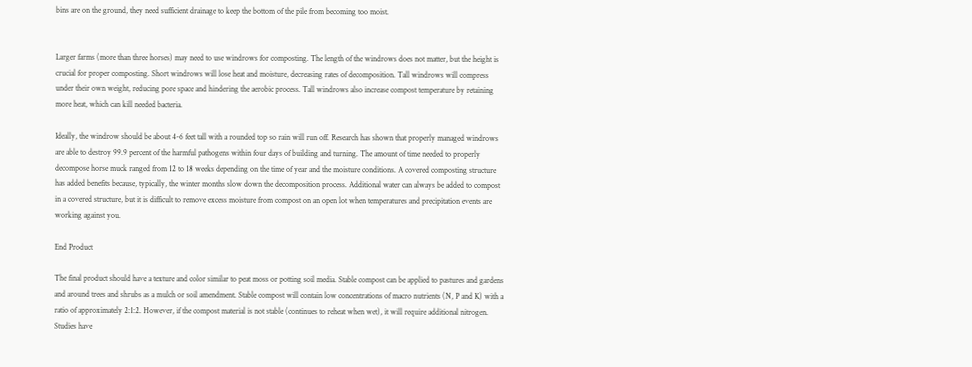bins are on the ground, they need sufficient drainage to keep the bottom of the pile from becoming too moist.


Larger farms (more than three horses) may need to use windrows for composting. The length of the windrows does not matter, but the height is crucial for proper composting. Short windrows will lose heat and moisture, decreasing rates of decomposition. Tall windrows will compress under their own weight, reducing pore space and hindering the aerobic process. Tall windrows also increase compost temperature by retaining more heat, which can kill needed bacteria.

Ideally, the windrow should be about 4-6 feet tall with a rounded top so rain will run off. Research has shown that properly managed windrows are able to destroy 99.9 percent of the harmful pathogens within four days of building and turning. The amount of time needed to properly decompose horse muck ranged from 12 to 18 weeks depending on the time of year and the moisture conditions. A covered composting structure has added benefits because, typically, the winter months slow down the decomposition process. Additional water can always be added to compost in a covered structure, but it is difficult to remove excess moisture from compost on an open lot when temperatures and precipitation events are working against you.

End Product

The final product should have a texture and color similar to peat moss or potting soil media. Stable compost can be applied to pastures and gardens and around trees and shrubs as a mulch or soil amendment. Stable compost will contain low concentrations of macro nutrients (N, P and K) with a ratio of approximately 2:1:2. However, if the compost material is not stable (continues to reheat when wet), it will require additional nitrogen. Studies have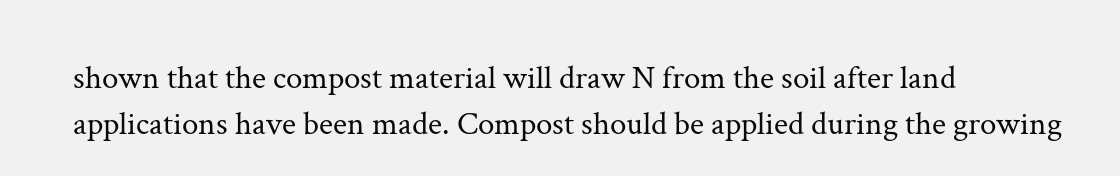shown that the compost material will draw N from the soil after land applications have been made. Compost should be applied during the growing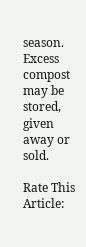season. Excess compost may be stored, given away or sold.

Rate This Article: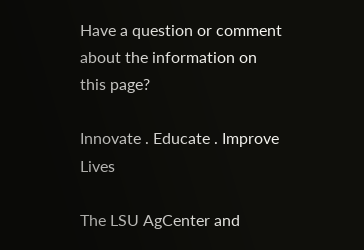Have a question or comment about the information on this page?

Innovate . Educate . Improve Lives

The LSU AgCenter and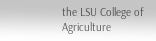the LSU College of Agriculture